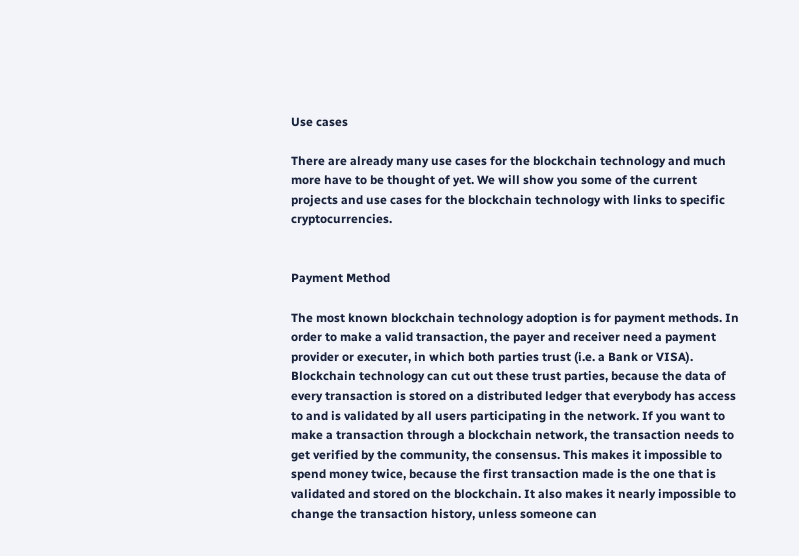Use cases

There are already many use cases for the blockchain technology and much more have to be thought of yet. We will show you some of the current projects and use cases for the blockchain technology with links to specific cryptocurrencies.


Payment Method

The most known blockchain technology adoption is for payment methods. In order to make a valid transaction, the payer and receiver need a payment provider or executer, in which both parties trust (i.e. a Bank or VISA). Blockchain technology can cut out these trust parties, because the data of every transaction is stored on a distributed ledger that everybody has access to and is validated by all users participating in the network. If you want to make a transaction through a blockchain network, the transaction needs to get verified by the community, the consensus. This makes it impossible to spend money twice, because the first transaction made is the one that is validated and stored on the blockchain. It also makes it nearly impossible to change the transaction history, unless someone can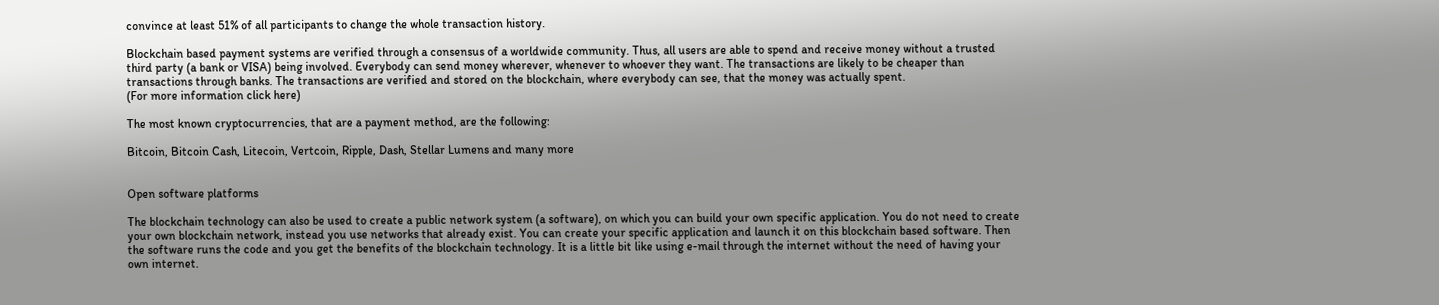convince at least 51% of all participants to change the whole transaction history.

Blockchain based payment systems are verified through a consensus of a worldwide community. Thus, all users are able to spend and receive money without a trusted third party (a bank or VISA) being involved. Everybody can send money wherever, whenever to whoever they want. The transactions are likely to be cheaper than transactions through banks. The transactions are verified and stored on the blockchain, where everybody can see, that the money was actually spent.
(For more information click here)

The most known cryptocurrencies, that are a payment method, are the following:

Bitcoin, Bitcoin Cash, Litecoin, Vertcoin, Ripple, Dash, Stellar Lumens and many more


Open software platforms

The blockchain technology can also be used to create a public network system (a software), on which you can build your own specific application. You do not need to create your own blockchain network, instead you use networks that already exist. You can create your specific application and launch it on this blockchain based software. Then the software runs the code and you get the benefits of the blockchain technology. It is a little bit like using e-mail through the internet without the need of having your own internet.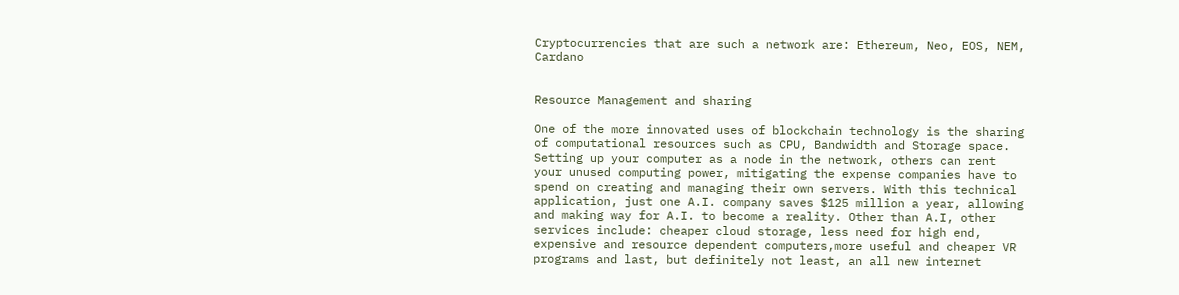Cryptocurrencies that are such a network are: Ethereum, Neo, EOS, NEM, Cardano


Resource Management and sharing

One of the more innovated uses of blockchain technology is the sharing of computational resources such as CPU, Bandwidth and Storage space. Setting up your computer as a node in the network, others can rent your unused computing power, mitigating the expense companies have to spend on creating and managing their own servers. With this technical application, just one A.I. company saves $125 million a year, allowing and making way for A.I. to become a reality. Other than A.I, other services include: cheaper cloud storage, less need for high end, expensive and resource dependent computers,more useful and cheaper VR programs and last, but definitely not least, an all new internet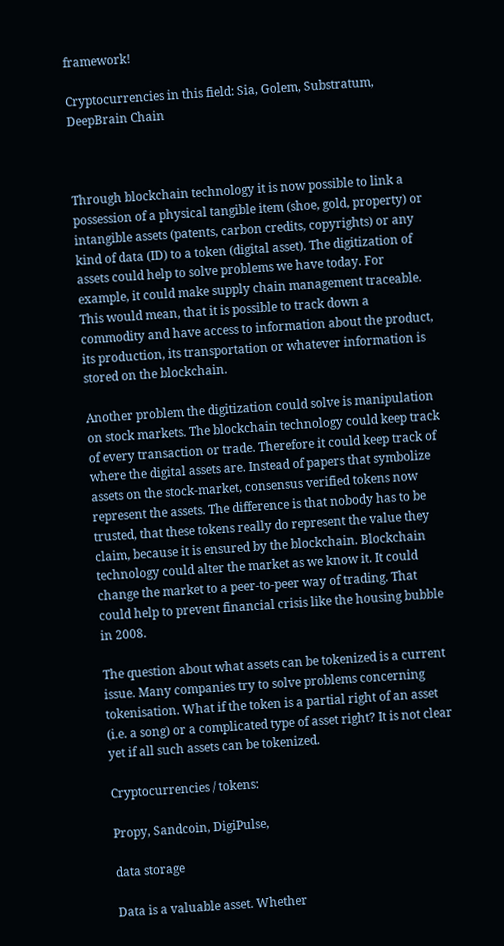framework!

Cryptocurrencies in this field: Sia, Golem, Substratum, DeepBrain Chain



Through blockchain technology it is now possible to link a possession of a physical tangible item (shoe, gold, property) or intangible assets (patents, carbon credits, copyrights) or any kind of data (ID) to a token (digital asset). The digitization of assets could help to solve problems we have today. For example, it could make supply chain management traceable. This would mean, that it is possible to track down a commodity and have access to information about the product, its production, its transportation or whatever information is stored on the blockchain.

Another problem the digitization could solve is manipulation on stock markets. The blockchain technology could keep track of every transaction or trade. Therefore it could keep track of where the digital assets are. Instead of papers that symbolize assets on the stock-market, consensus verified tokens now represent the assets. The difference is that nobody has to be trusted, that these tokens really do represent the value they claim, because it is ensured by the blockchain. Blockchain technology could alter the market as we know it. It could change the market to a peer-to-peer way of trading. That could help to prevent financial crisis like the housing bubble in 2008.

The question about what assets can be tokenized is a current issue. Many companies try to solve problems concerning tokenisation. What if the token is a partial right of an asset (i.e. a song) or a complicated type of asset right? It is not clear yet if all such assets can be tokenized.

Cryptocurrencies / tokens:

Propy, Sandcoin, DigiPulse,

data storage

Data is a valuable asset. Whether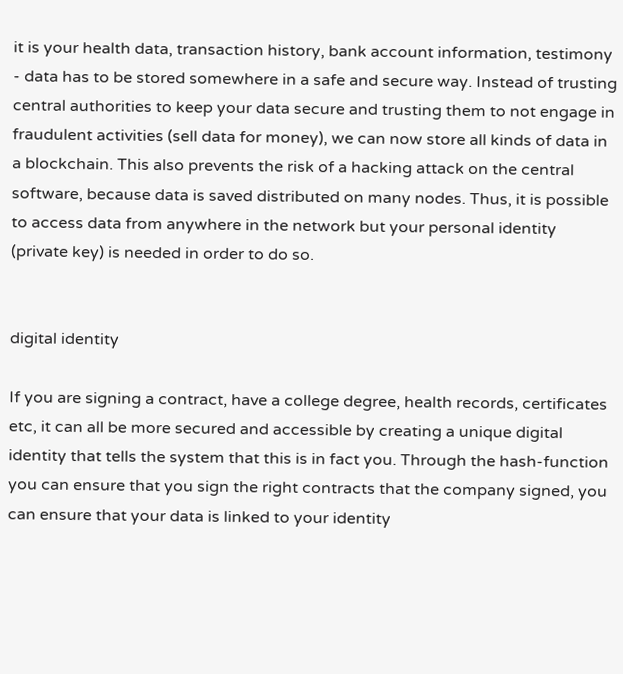it is your health data, transaction history, bank account information, testimony - data has to be stored somewhere in a safe and secure way. Instead of trusting central authorities to keep your data secure and trusting them to not engage in fraudulent activities (sell data for money), we can now store all kinds of data in a blockchain. This also prevents the risk of a hacking attack on the central software, because data is saved distributed on many nodes. Thus, it is possible to access data from anywhere in the network but your personal identity (private key) is needed in order to do so.


digital identity

If you are signing a contract, have a college degree, health records, certificates etc, it can all be more secured and accessible by creating a unique digital identity that tells the system that this is in fact you. Through the hash-function you can ensure that you sign the right contracts that the company signed, you can ensure that your data is linked to your identity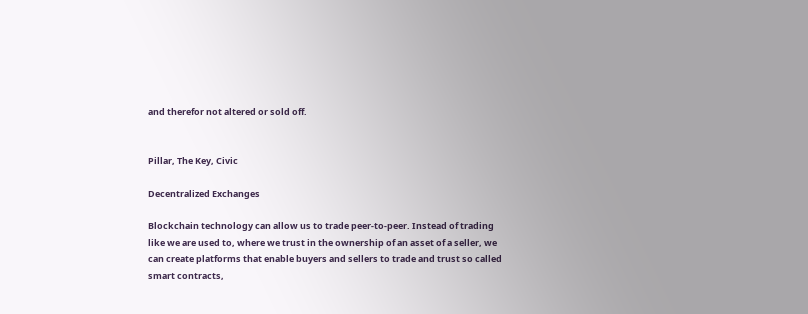and therefor not altered or sold off.


Pillar, The Key, Civic

Decentralized Exchanges

Blockchain technology can allow us to trade peer-to-peer. Instead of trading like we are used to, where we trust in the ownership of an asset of a seller, we can create platforms that enable buyers and sellers to trade and trust so called smart contracts,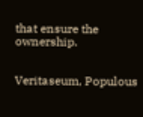that ensure the ownership.


Veritaseum, Populous